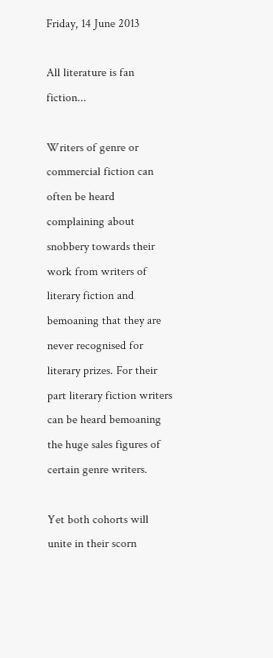Friday, 14 June 2013

All literature is fan fiction...

Writers of genre or commercial fiction can often be heard complaining about snobbery towards their work from writers of literary fiction and bemoaning that they are never recognised for literary prizes. For their part literary fiction writers can be heard bemoaning the huge sales figures of certain genre writers.

Yet both cohorts will unite in their scorn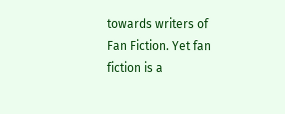towards writers of Fan Fiction. Yet fan fiction is a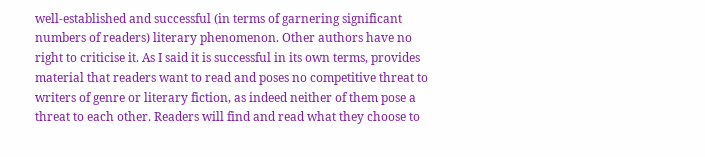well-established and successful (in terms of garnering significant numbers of readers) literary phenomenon. Other authors have no right to criticise it. As I said it is successful in its own terms, provides material that readers want to read and poses no competitive threat to writers of genre or literary fiction, as indeed neither of them pose a threat to each other. Readers will find and read what they choose to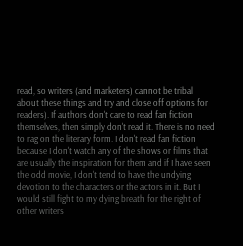read, so writers (and marketers) cannot be tribal about these things and try and close off options for readers). If authors don't care to read fan fiction themselves, then simply don't read it. There is no need to rag on the literary form. I don't read fan fiction because I don't watch any of the shows or films that are usually the inspiration for them and if I have seen the odd movie, I don't tend to have the undying devotion to the characters or the actors in it. But I would still fight to my dying breath for the right of other writers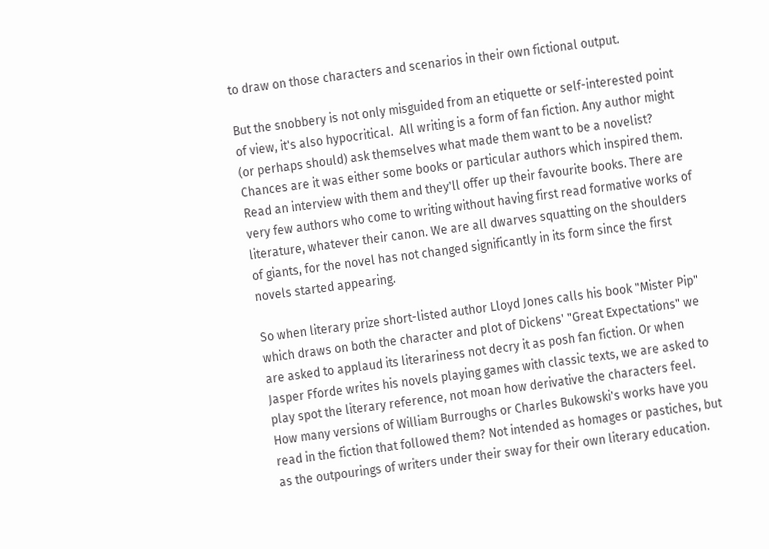to draw on those characters and scenarios in their own fictional output.

But the snobbery is not only misguided from an etiquette or self-interested point of view, it's also hypocritical.  All writing is a form of fan fiction. Any author might (or perhaps should) ask themselves what made them want to be a novelist? Chances are it was either some books or particular authors which inspired them. Read an interview with them and they'll offer up their favourite books. There are very few authors who come to writing without having first read formative works of literature, whatever their canon. We are all dwarves squatting on the shoulders of giants, for the novel has not changed significantly in its form since the first novels started appearing.

So when literary prize short-listed author Lloyd Jones calls his book "Mister Pip" which draws on both the character and plot of Dickens' "Great Expectations" we are asked to applaud its literariness not decry it as posh fan fiction. Or when Jasper Fforde writes his novels playing games with classic texts, we are asked to play spot the literary reference, not moan how derivative the characters feel. How many versions of William Burroughs or Charles Bukowski's works have you read in the fiction that followed them? Not intended as homages or pastiches, but as the outpourings of writers under their sway for their own literary education.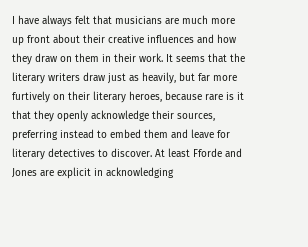I have always felt that musicians are much more up front about their creative influences and how they draw on them in their work. It seems that the literary writers draw just as heavily, but far more furtively on their literary heroes, because rare is it that they openly acknowledge their sources, preferring instead to embed them and leave for literary detectives to discover. At least Fforde and Jones are explicit in acknowledging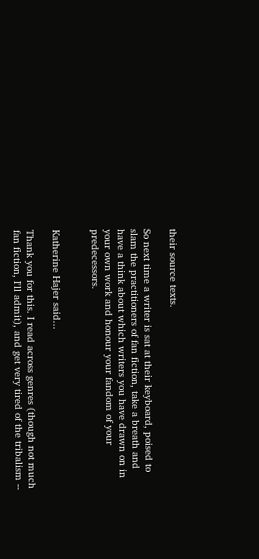their source texts.

So next time a writer is sat at their keyboard, poised to slam the practitioners of fan fiction, take a breath and have a think about which writers you have drawn on in your own work and honour your fandom of your predecessors.


Katherine Hajer said...

Thank you for this. I read across genres (though not much fan fiction, I'll admit), and get very tired of the tribalism --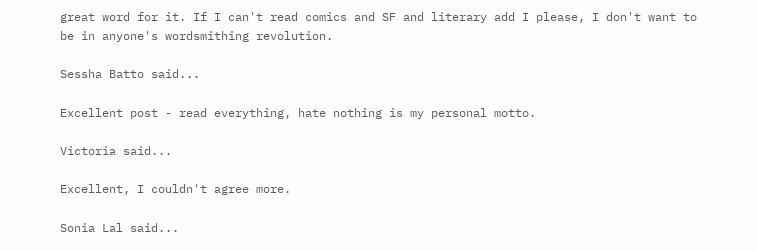great word for it. If I can't read comics and SF and literary add I please, I don't want to be in anyone's wordsmithing revolution.

Sessha Batto said...

Excellent post - read everything, hate nothing is my personal motto.

Victoria said...

Excellent, I couldn't agree more.

Sonia Lal said...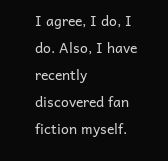I agree, I do, I do. Also, I have recently discovered fan fiction myself.